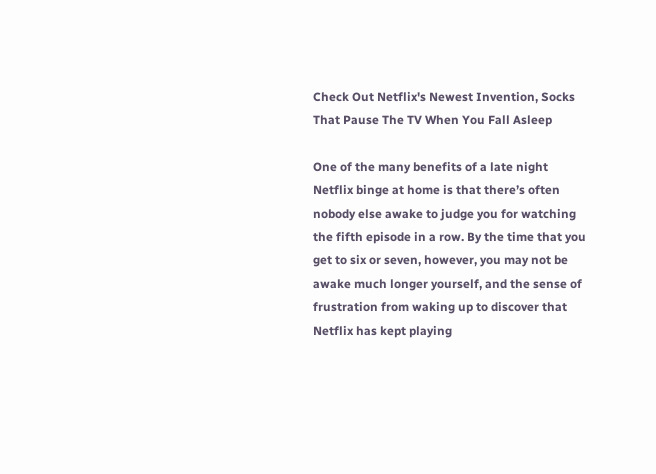Check Out Netflix's Newest Invention, Socks That Pause The TV When You Fall Asleep

One of the many benefits of a late night Netflix binge at home is that there’s often nobody else awake to judge you for watching the fifth episode in a row. By the time that you get to six or seven, however, you may not be awake much longer yourself, and the sense of frustration from waking up to discover that Netflix has kept playing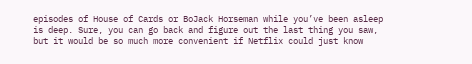episodes of House of Cards or BoJack Horseman while you’ve been asleep is deep. Sure, you can go back and figure out the last thing you saw, but it would be so much more convenient if Netflix could just know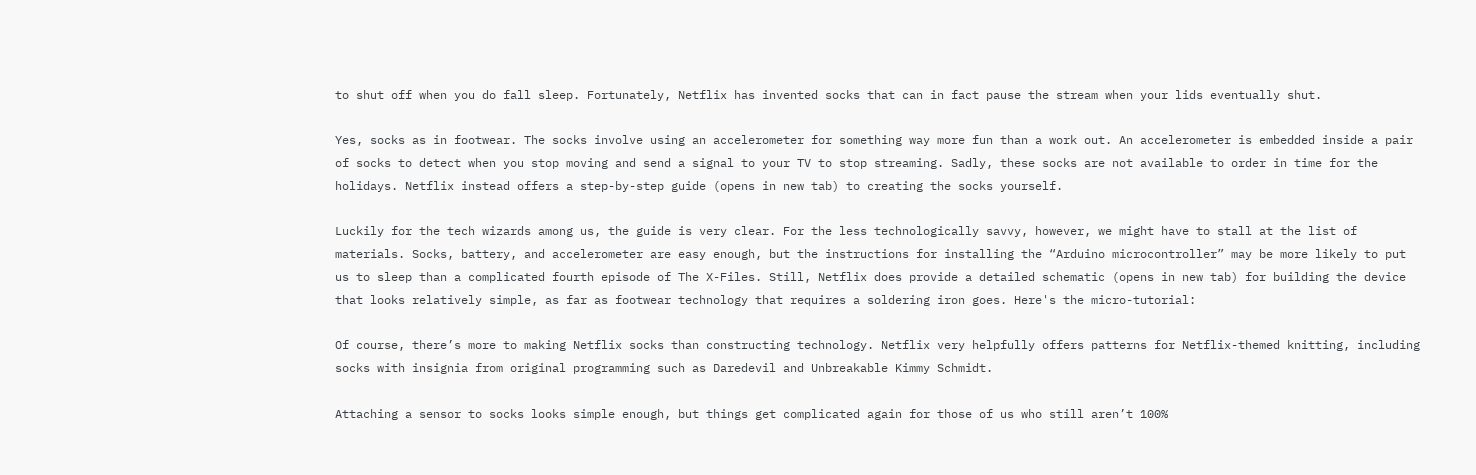to shut off when you do fall sleep. Fortunately, Netflix has invented socks that can in fact pause the stream when your lids eventually shut.

Yes, socks as in footwear. The socks involve using an accelerometer for something way more fun than a work out. An accelerometer is embedded inside a pair of socks to detect when you stop moving and send a signal to your TV to stop streaming. Sadly, these socks are not available to order in time for the holidays. Netflix instead offers a step-by-step guide (opens in new tab) to creating the socks yourself.

Luckily for the tech wizards among us, the guide is very clear. For the less technologically savvy, however, we might have to stall at the list of materials. Socks, battery, and accelerometer are easy enough, but the instructions for installing the “Arduino microcontroller” may be more likely to put us to sleep than a complicated fourth episode of The X-Files. Still, Netflix does provide a detailed schematic (opens in new tab) for building the device that looks relatively simple, as far as footwear technology that requires a soldering iron goes. Here's the micro-tutorial:

Of course, there’s more to making Netflix socks than constructing technology. Netflix very helpfully offers patterns for Netflix-themed knitting, including socks with insignia from original programming such as Daredevil and Unbreakable Kimmy Schmidt.

Attaching a sensor to socks looks simple enough, but things get complicated again for those of us who still aren’t 100%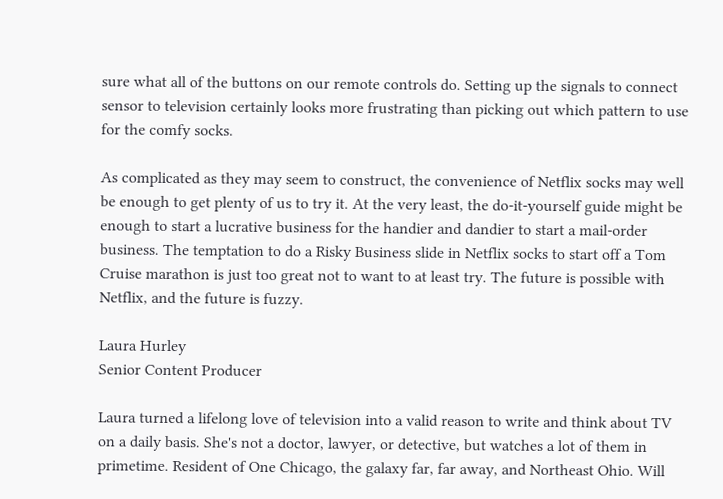sure what all of the buttons on our remote controls do. Setting up the signals to connect sensor to television certainly looks more frustrating than picking out which pattern to use for the comfy socks.

As complicated as they may seem to construct, the convenience of Netflix socks may well be enough to get plenty of us to try it. At the very least, the do-it-yourself guide might be enough to start a lucrative business for the handier and dandier to start a mail-order business. The temptation to do a Risky Business slide in Netflix socks to start off a Tom Cruise marathon is just too great not to want to at least try. The future is possible with Netflix, and the future is fuzzy.

Laura Hurley
Senior Content Producer

Laura turned a lifelong love of television into a valid reason to write and think about TV on a daily basis. She's not a doctor, lawyer, or detective, but watches a lot of them in primetime. Resident of One Chicago, the galaxy far, far away, and Northeast Ohio. Will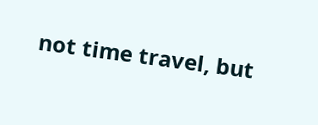not time travel, but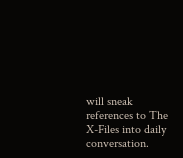will sneak references to The X-Files into daily conversation.